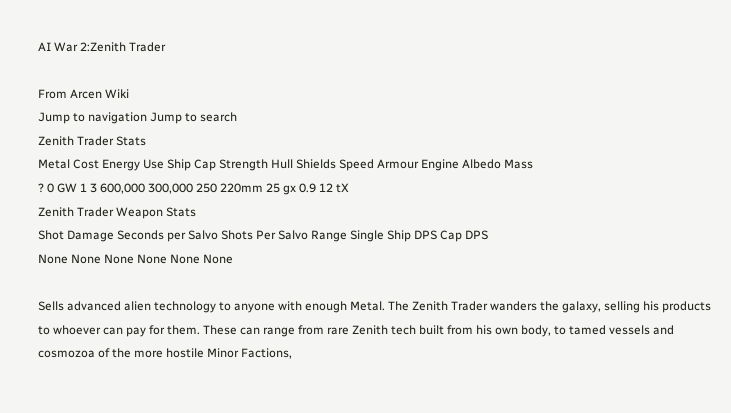AI War 2:Zenith Trader

From Arcen Wiki
Jump to navigation Jump to search
Zenith Trader Stats
Metal Cost Energy Use Ship Cap Strength Hull Shields Speed Armour Engine Albedo Mass
? 0 GW 1 3 600,000 300,000 250 220mm 25 gx 0.9 12 tX
Zenith Trader Weapon Stats
Shot Damage Seconds per Salvo Shots Per Salvo Range Single Ship DPS Cap DPS
None None None None None None

Sells advanced alien technology to anyone with enough Metal. The Zenith Trader wanders the galaxy, selling his products to whoever can pay for them. These can range from rare Zenith tech built from his own body, to tamed vessels and cosmozoa of the more hostile Minor Factions,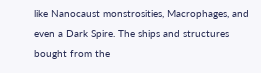like Nanocaust monstrosities, Macrophages, and even a Dark Spire. The ships and structures bought from the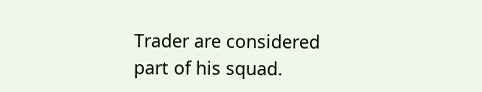Trader are considered part of his squad.